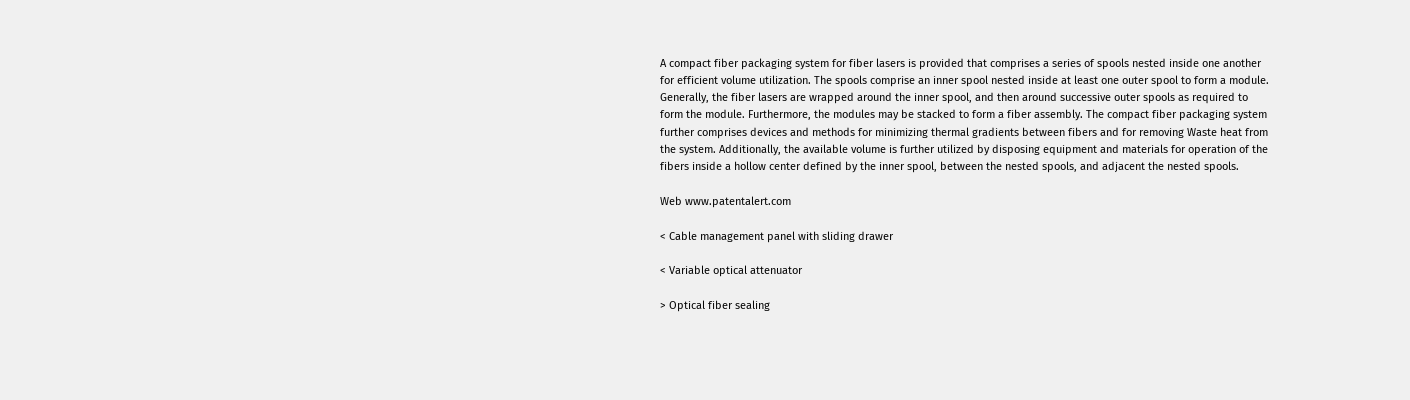A compact fiber packaging system for fiber lasers is provided that comprises a series of spools nested inside one another for efficient volume utilization. The spools comprise an inner spool nested inside at least one outer spool to form a module. Generally, the fiber lasers are wrapped around the inner spool, and then around successive outer spools as required to form the module. Furthermore, the modules may be stacked to form a fiber assembly. The compact fiber packaging system further comprises devices and methods for minimizing thermal gradients between fibers and for removing Waste heat from the system. Additionally, the available volume is further utilized by disposing equipment and materials for operation of the fibers inside a hollow center defined by the inner spool, between the nested spools, and adjacent the nested spools.

Web www.patentalert.com

< Cable management panel with sliding drawer

< Variable optical attenuator

> Optical fiber sealing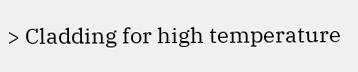> Cladding for high temperature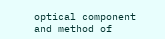optical component and method of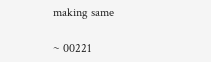making same

~ 00221